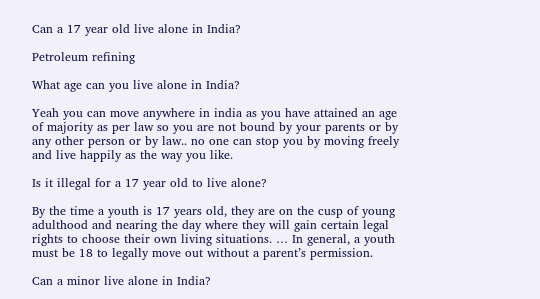Can a 17 year old live alone in India?

Petroleum refining

What age can you live alone in India?

Yeah you can move anywhere in india as you have attained an age of majority as per law so you are not bound by your parents or by any other person or by law.. no one can stop you by moving freely and live happily as the way you like.

Is it illegal for a 17 year old to live alone?

By the time a youth is 17 years old, they are on the cusp of young adulthood and nearing the day where they will gain certain legal rights to choose their own living situations. … In general, a youth must be 18 to legally move out without a parent’s permission.

Can a minor live alone in India?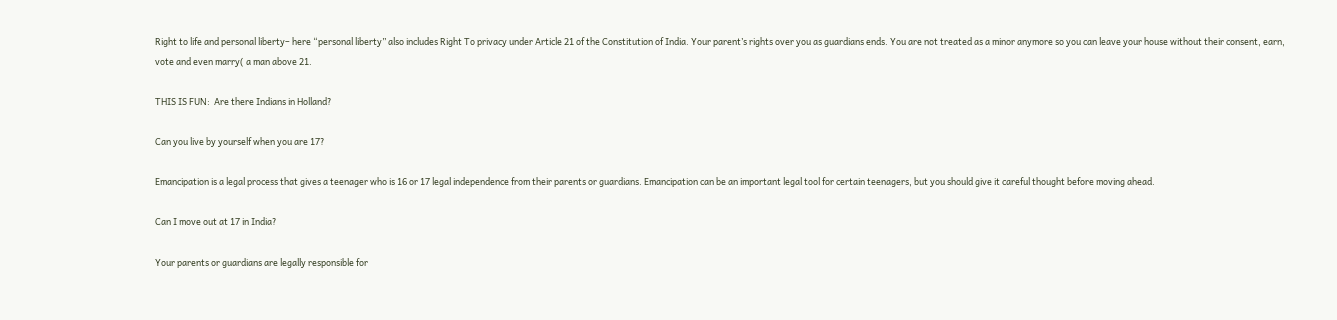Right to life and personal liberty– here “personal liberty” also includes Right To privacy under Article 21 of the Constitution of India. Your parent’s rights over you as guardians ends. You are not treated as a minor anymore so you can leave your house without their consent, earn, vote and even marry( a man above 21.

THIS IS FUN:  Are there Indians in Holland?

Can you live by yourself when you are 17?

Emancipation is a legal process that gives a teenager who is 16 or 17 legal independence from their parents or guardians. Emancipation can be an important legal tool for certain teenagers, but you should give it careful thought before moving ahead.

Can I move out at 17 in India?

Your parents or guardians are legally responsible for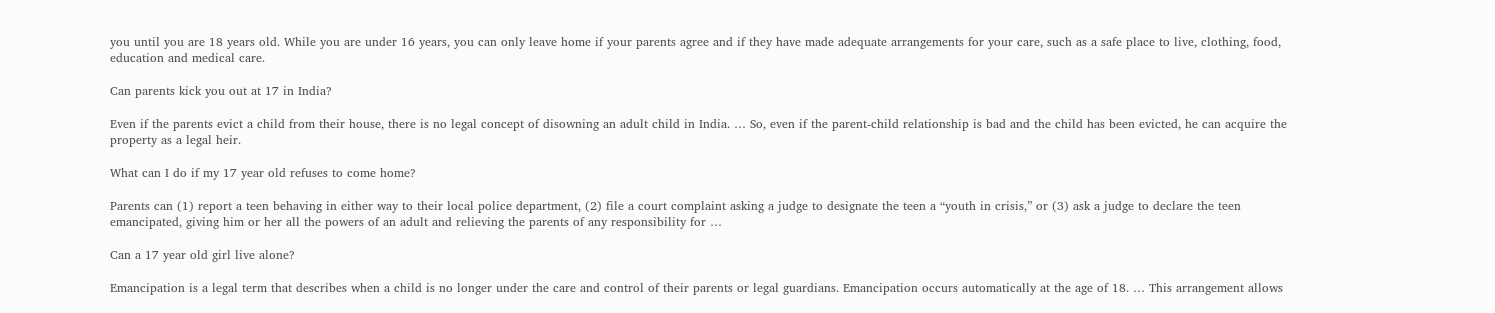you until you are 18 years old. While you are under 16 years, you can only leave home if your parents agree and if they have made adequate arrangements for your care, such as a safe place to live, clothing, food, education and medical care.

Can parents kick you out at 17 in India?

Even if the parents evict a child from their house, there is no legal concept of disowning an adult child in India. … So, even if the parent-child relationship is bad and the child has been evicted, he can acquire the property as a legal heir.

What can I do if my 17 year old refuses to come home?

Parents can (1) report a teen behaving in either way to their local police department, (2) file a court complaint asking a judge to designate the teen a “youth in crisis,” or (3) ask a judge to declare the teen emancipated, giving him or her all the powers of an adult and relieving the parents of any responsibility for …

Can a 17 year old girl live alone?

Emancipation is a legal term that describes when a child is no longer under the care and control of their parents or legal guardians. Emancipation occurs automatically at the age of 18. … This arrangement allows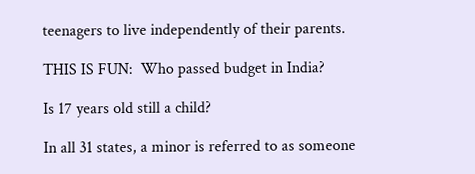teenagers to live independently of their parents.

THIS IS FUN:  Who passed budget in India?

Is 17 years old still a child?

In all 31 states, a minor is referred to as someone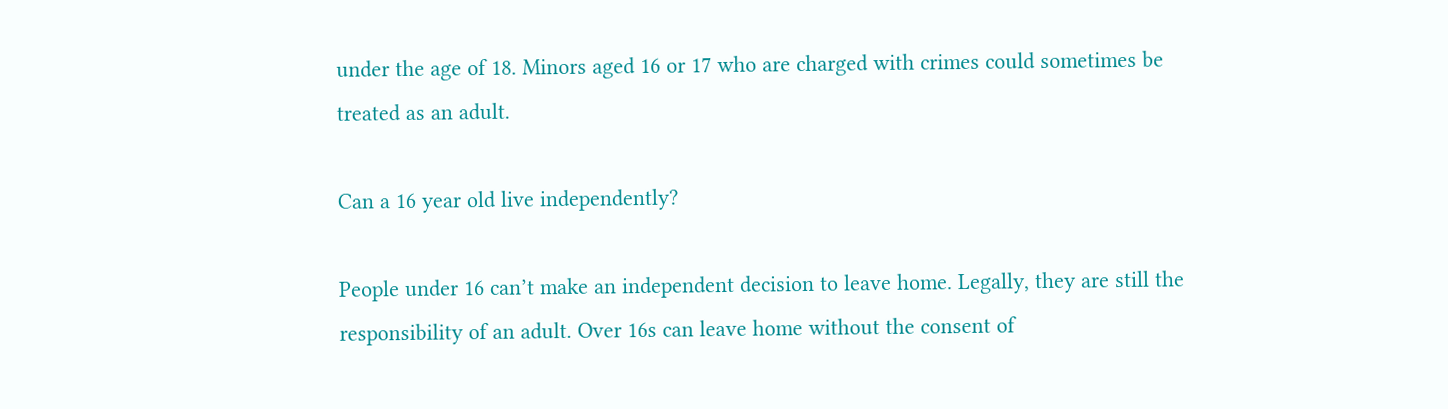under the age of 18. Minors aged 16 or 17 who are charged with crimes could sometimes be treated as an adult.

Can a 16 year old live independently?

People under 16 can’t make an independent decision to leave home. Legally, they are still the responsibility of an adult. Over 16s can leave home without the consent of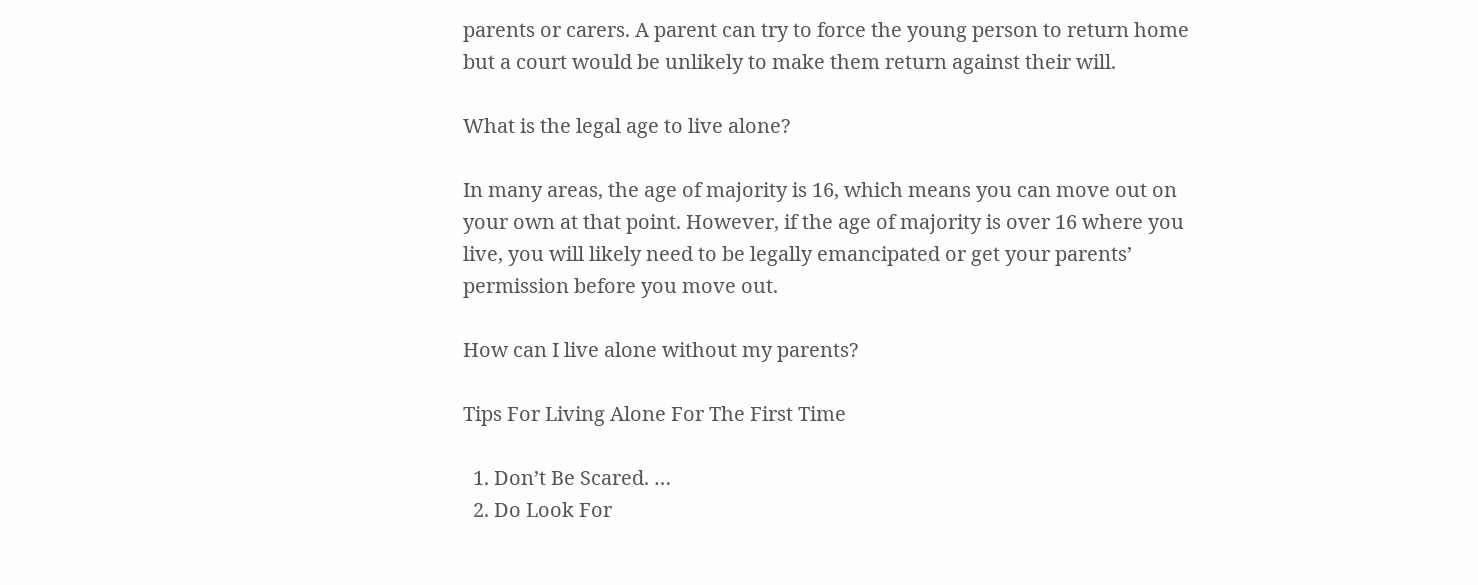parents or carers. A parent can try to force the young person to return home but a court would be unlikely to make them return against their will.

What is the legal age to live alone?

In many areas, the age of majority is 16, which means you can move out on your own at that point. However, if the age of majority is over 16 where you live, you will likely need to be legally emancipated or get your parents’ permission before you move out.

How can I live alone without my parents?

Tips For Living Alone For The First Time

  1. Don’t Be Scared. …
  2. Do Look For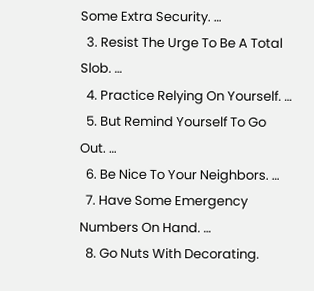Some Extra Security. …
  3. Resist The Urge To Be A Total Slob. …
  4. Practice Relying On Yourself. …
  5. But Remind Yourself To Go Out. …
  6. Be Nice To Your Neighbors. …
  7. Have Some Emergency Numbers On Hand. …
  8. Go Nuts With Decorating.